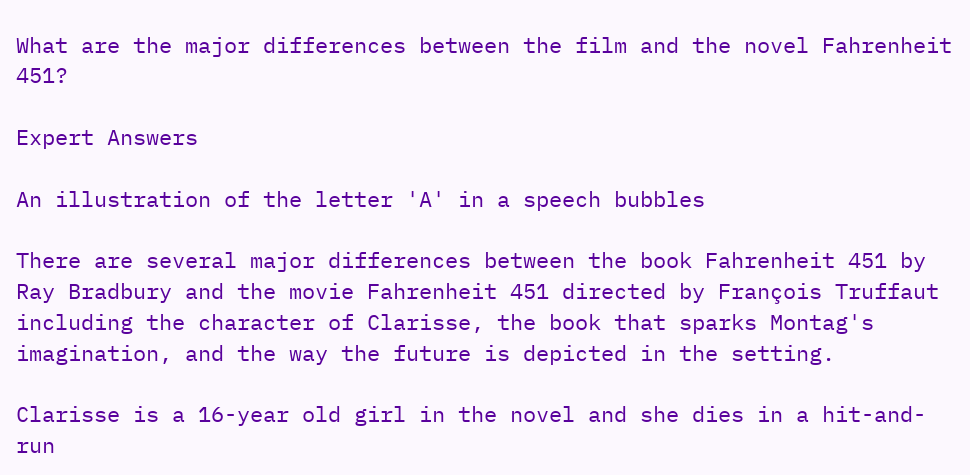What are the major differences between the film and the novel Fahrenheit 451?

Expert Answers

An illustration of the letter 'A' in a speech bubbles

There are several major differences between the book Fahrenheit 451 by Ray Bradbury and the movie Fahrenheit 451 directed by François Truffaut including the character of Clarisse, the book that sparks Montag's imagination, and the way the future is depicted in the setting.

Clarisse is a 16-year old girl in the novel and she dies in a hit-and-run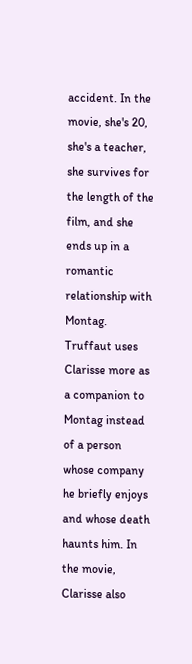accident. In the movie, she's 20, she's a teacher, she survives for the length of the film, and she ends up in a romantic relationship with Montag. Truffaut uses Clarisse more as a companion to Montag instead of a person whose company he briefly enjoys and whose death haunts him. In the movie, Clarisse also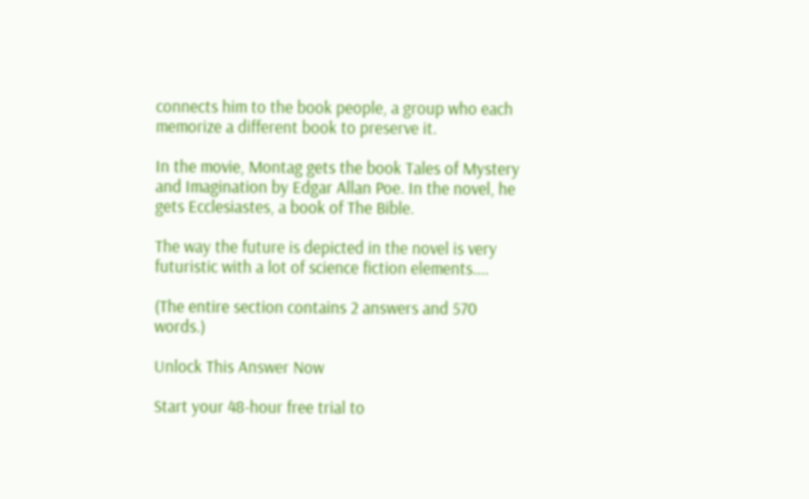connects him to the book people, a group who each memorize a different book to preserve it.

In the movie, Montag gets the book Tales of Mystery and Imagination by Edgar Allan Poe. In the novel, he gets Ecclesiastes, a book of The Bible.

The way the future is depicted in the novel is very futuristic with a lot of science fiction elements....

(The entire section contains 2 answers and 570 words.)

Unlock This Answer Now

Start your 48-hour free trial to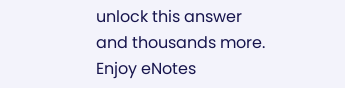unlock this answer and thousands more. Enjoy eNotes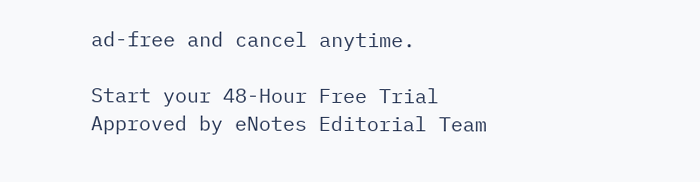ad-free and cancel anytime.

Start your 48-Hour Free Trial
Approved by eNotes Editorial Team